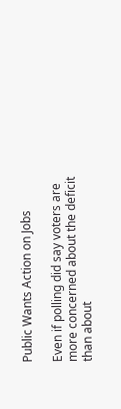Public Wants Action on Jobs

Even if polling did say voters are more concerned about the deficit than about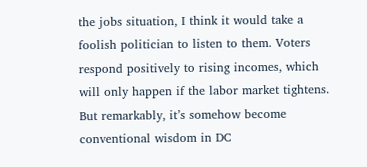the jobs situation, I think it would take a foolish politician to listen to them. Voters respond positively to rising incomes, which will only happen if the labor market tightens. But remarkably, it’s somehow become conventional wisdom in DC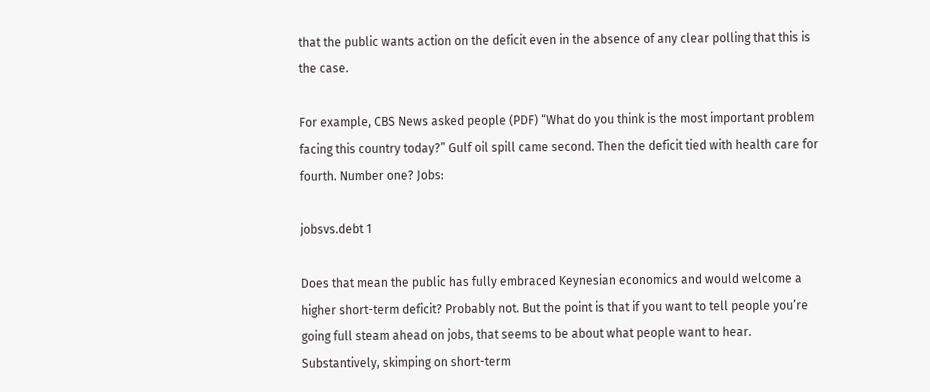that the public wants action on the deficit even in the absence of any clear polling that this is the case.

For example, CBS News asked people (PDF) “What do you think is the most important problem facing this country today?” Gulf oil spill came second. Then the deficit tied with health care for fourth. Number one? Jobs:

jobsvs.debt 1

Does that mean the public has fully embraced Keynesian economics and would welcome a higher short-term deficit? Probably not. But the point is that if you want to tell people you’re going full steam ahead on jobs, that seems to be about what people want to hear. Substantively, skimping on short-term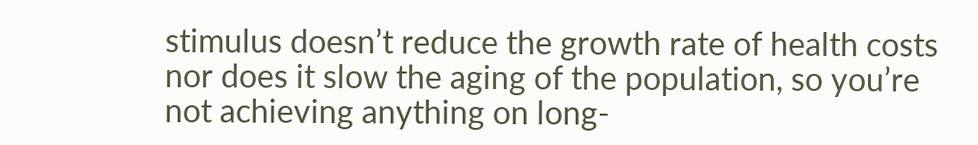stimulus doesn’t reduce the growth rate of health costs nor does it slow the aging of the population, so you’re not achieving anything on long-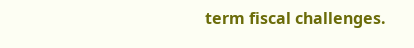term fiscal challenges.